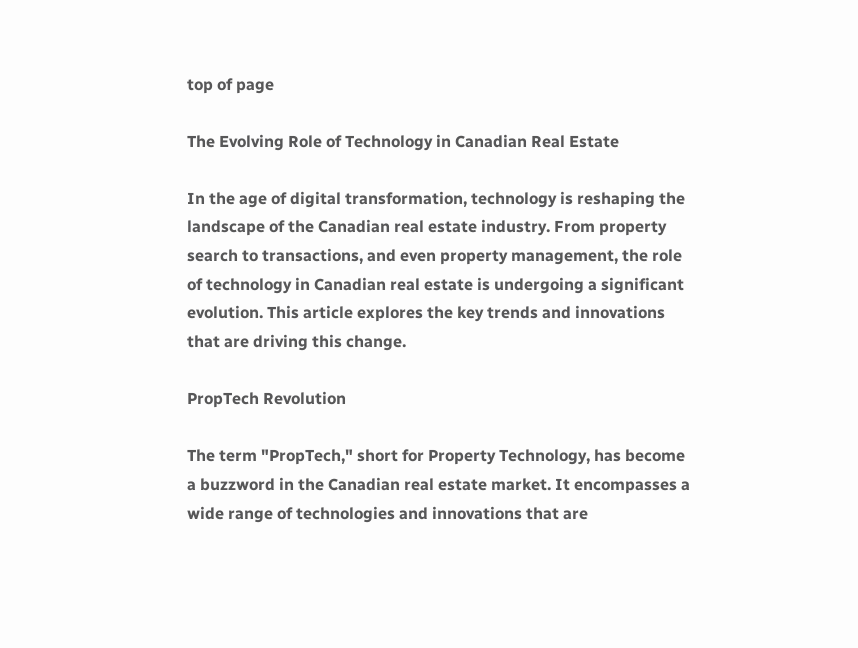top of page

The Evolving Role of Technology in Canadian Real Estate

In the age of digital transformation, technology is reshaping the landscape of the Canadian real estate industry. From property search to transactions, and even property management, the role of technology in Canadian real estate is undergoing a significant evolution. This article explores the key trends and innovations that are driving this change.

PropTech Revolution

The term "PropTech," short for Property Technology, has become a buzzword in the Canadian real estate market. It encompasses a wide range of technologies and innovations that are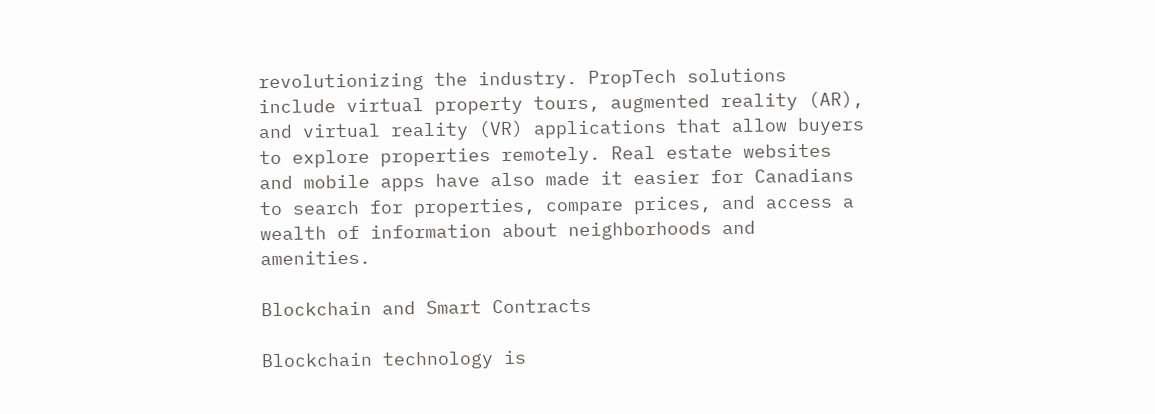revolutionizing the industry. PropTech solutions include virtual property tours, augmented reality (AR), and virtual reality (VR) applications that allow buyers to explore properties remotely. Real estate websites and mobile apps have also made it easier for Canadians to search for properties, compare prices, and access a wealth of information about neighborhoods and amenities.

Blockchain and Smart Contracts

Blockchain technology is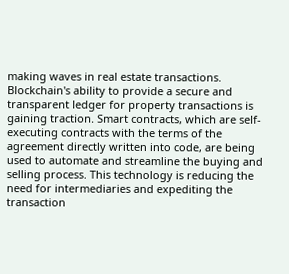making waves in real estate transactions. Blockchain's ability to provide a secure and transparent ledger for property transactions is gaining traction. Smart contracts, which are self-executing contracts with the terms of the agreement directly written into code, are being used to automate and streamline the buying and selling process. This technology is reducing the need for intermediaries and expediting the transaction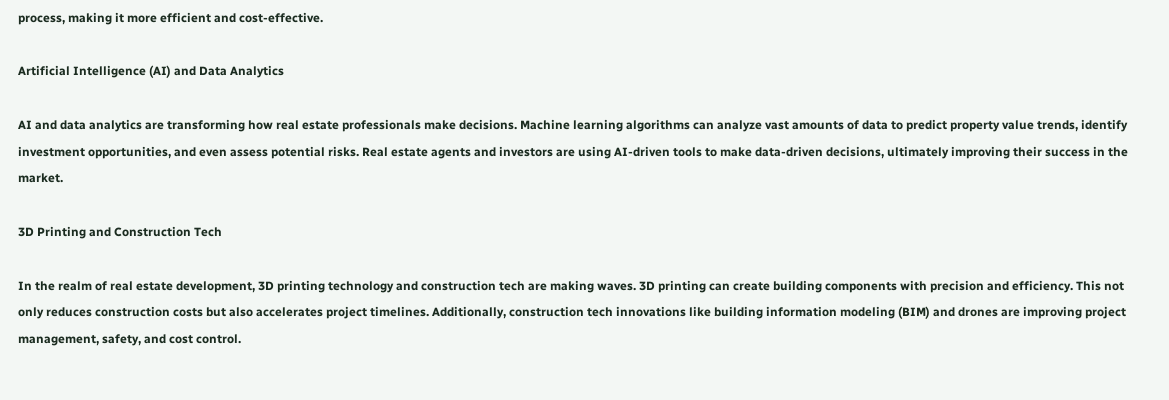process, making it more efficient and cost-effective.

Artificial Intelligence (AI) and Data Analytics

AI and data analytics are transforming how real estate professionals make decisions. Machine learning algorithms can analyze vast amounts of data to predict property value trends, identify investment opportunities, and even assess potential risks. Real estate agents and investors are using AI-driven tools to make data-driven decisions, ultimately improving their success in the market.

3D Printing and Construction Tech

In the realm of real estate development, 3D printing technology and construction tech are making waves. 3D printing can create building components with precision and efficiency. This not only reduces construction costs but also accelerates project timelines. Additionally, construction tech innovations like building information modeling (BIM) and drones are improving project management, safety, and cost control.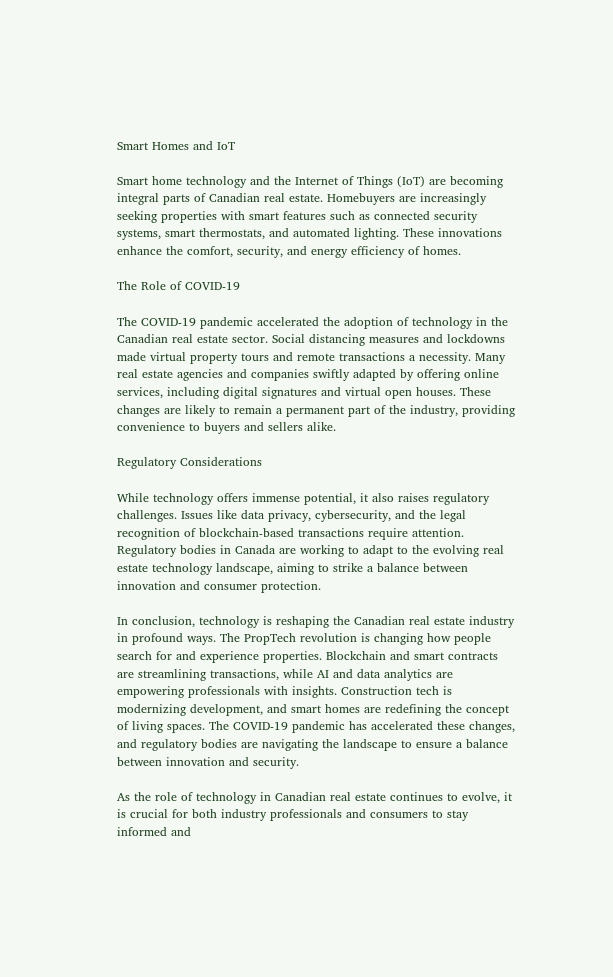Smart Homes and IoT

Smart home technology and the Internet of Things (IoT) are becoming integral parts of Canadian real estate. Homebuyers are increasingly seeking properties with smart features such as connected security systems, smart thermostats, and automated lighting. These innovations enhance the comfort, security, and energy efficiency of homes.

The Role of COVID-19

The COVID-19 pandemic accelerated the adoption of technology in the Canadian real estate sector. Social distancing measures and lockdowns made virtual property tours and remote transactions a necessity. Many real estate agencies and companies swiftly adapted by offering online services, including digital signatures and virtual open houses. These changes are likely to remain a permanent part of the industry, providing convenience to buyers and sellers alike.

Regulatory Considerations

While technology offers immense potential, it also raises regulatory challenges. Issues like data privacy, cybersecurity, and the legal recognition of blockchain-based transactions require attention. Regulatory bodies in Canada are working to adapt to the evolving real estate technology landscape, aiming to strike a balance between innovation and consumer protection.

In conclusion, technology is reshaping the Canadian real estate industry in profound ways. The PropTech revolution is changing how people search for and experience properties. Blockchain and smart contracts are streamlining transactions, while AI and data analytics are empowering professionals with insights. Construction tech is modernizing development, and smart homes are redefining the concept of living spaces. The COVID-19 pandemic has accelerated these changes, and regulatory bodies are navigating the landscape to ensure a balance between innovation and security.

As the role of technology in Canadian real estate continues to evolve, it is crucial for both industry professionals and consumers to stay informed and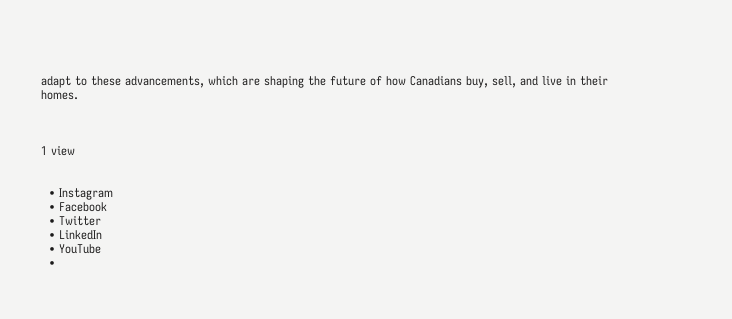adapt to these advancements, which are shaping the future of how Canadians buy, sell, and live in their homes.



1 view


  • Instagram
  • Facebook
  • Twitter
  • LinkedIn
  • YouTube
  •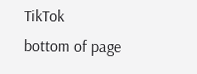TikTok
bottom of page